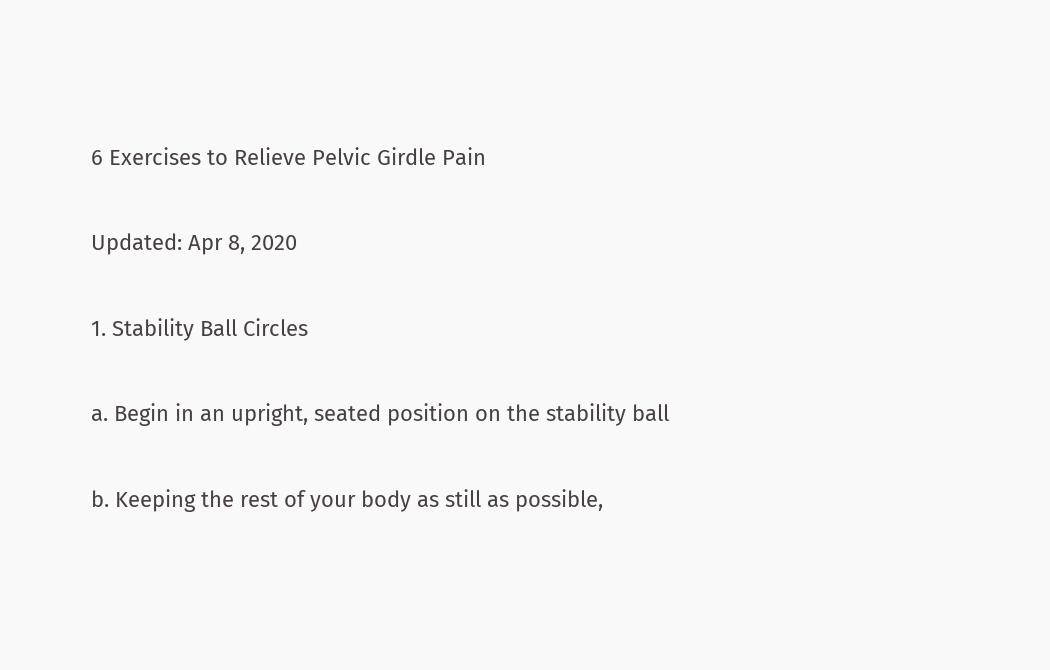6 Exercises to Relieve Pelvic Girdle Pain

Updated: Apr 8, 2020

1. Stability Ball Circles

a. Begin in an upright, seated position on the stability ball

b. Keeping the rest of your body as still as possible,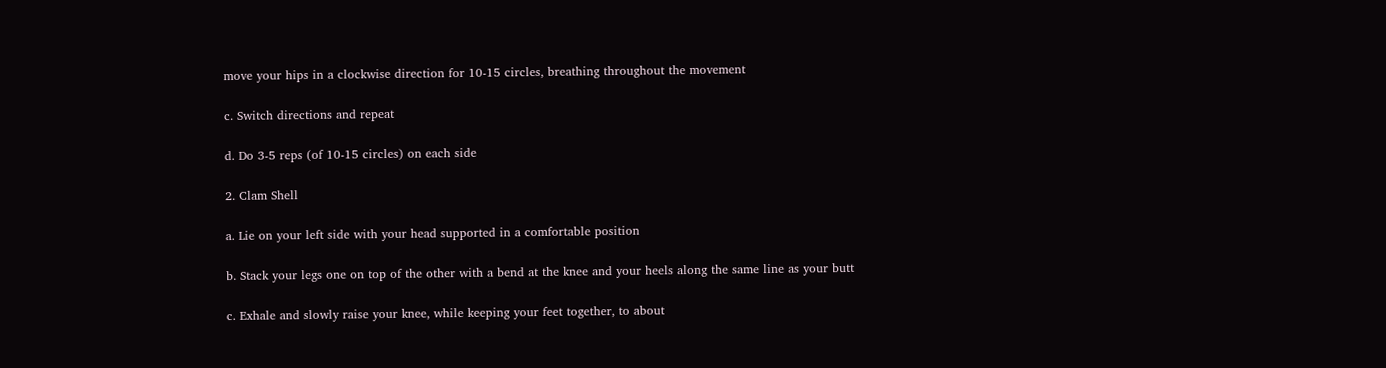move your hips in a clockwise direction for 10-15 circles, breathing throughout the movement

c. Switch directions and repeat

d. Do 3-5 reps (of 10-15 circles) on each side

2. Clam Shell

a. Lie on your left side with your head supported in a comfortable position

b. Stack your legs one on top of the other with a bend at the knee and your heels along the same line as your butt

c. Exhale and slowly raise your knee, while keeping your feet together, to about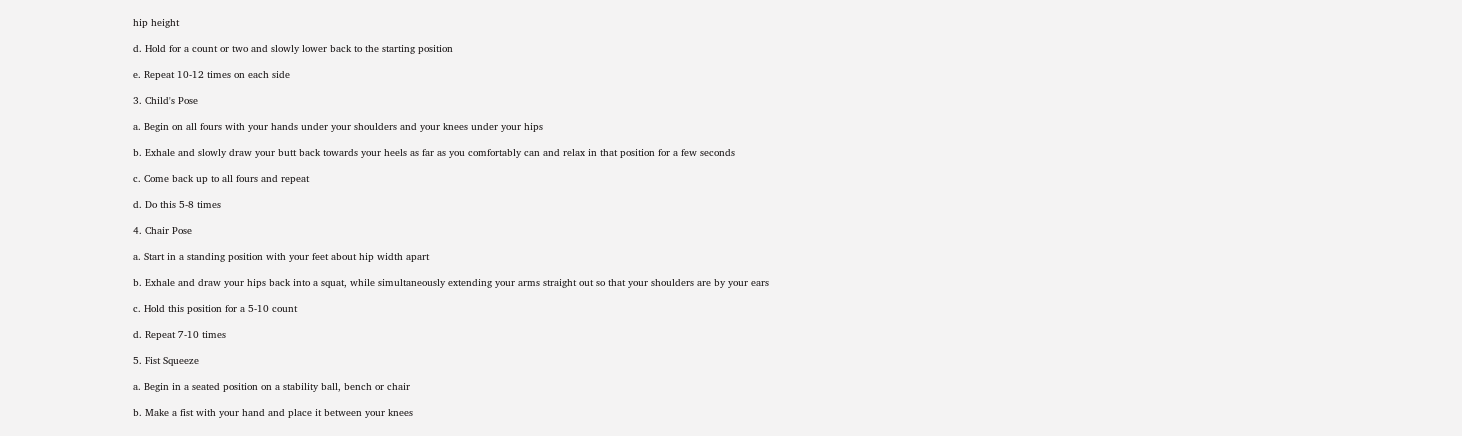hip height

d. Hold for a count or two and slowly lower back to the starting position

e. Repeat 10-12 times on each side

3. Child's Pose

a. Begin on all fours with your hands under your shoulders and your knees under your hips

b. Exhale and slowly draw your butt back towards your heels as far as you comfortably can and relax in that position for a few seconds

c. Come back up to all fours and repeat

d. Do this 5-8 times

4. Chair Pose

a. Start in a standing position with your feet about hip width apart

b. Exhale and draw your hips back into a squat, while simultaneously extending your arms straight out so that your shoulders are by your ears

c. Hold this position for a 5-10 count

d. Repeat 7-10 times

5. Fist Squeeze

a. Begin in a seated position on a stability ball, bench or chair

b. Make a fist with your hand and place it between your knees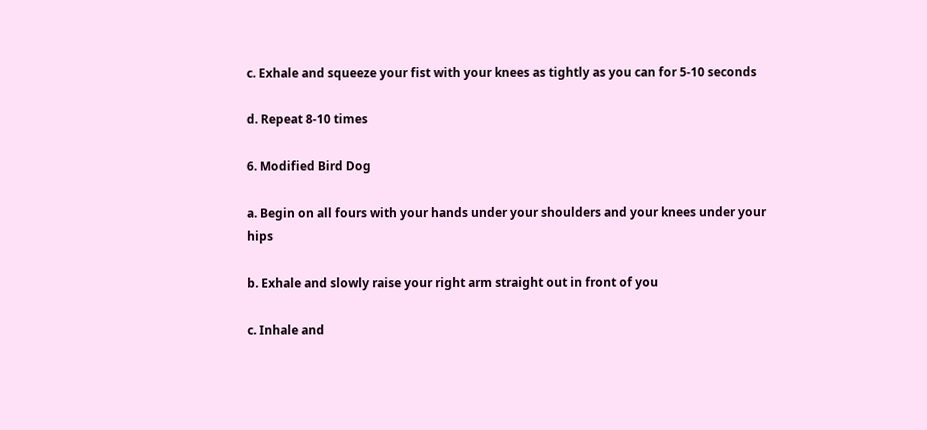c. Exhale and squeeze your fist with your knees as tightly as you can for 5-10 seconds

d. Repeat 8-10 times

6. Modified Bird Dog

a. Begin on all fours with your hands under your shoulders and your knees under your hips

b. Exhale and slowly raise your right arm straight out in front of you

c. Inhale and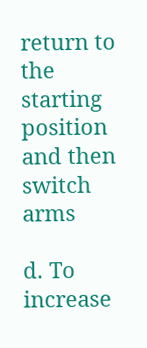return to the starting position and then switch arms

d. To increase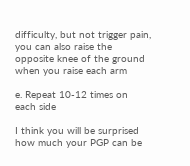difficulty, but not trigger pain, you can also raise the opposite knee of the ground when you raise each arm

e. Repeat 10-12 times on each side

I think you will be surprised how much your PGP can be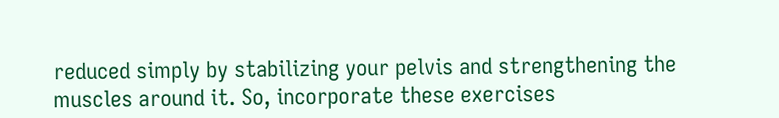reduced simply by stabilizing your pelvis and strengthening the muscles around it. So, incorporate these exercises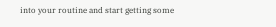into your routine and start getting some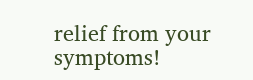relief from your symptoms!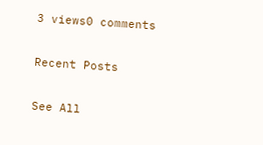3 views0 comments

Recent Posts

See All